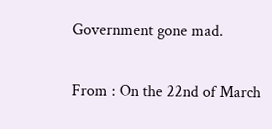Government gone mad.

From : On the 22nd of March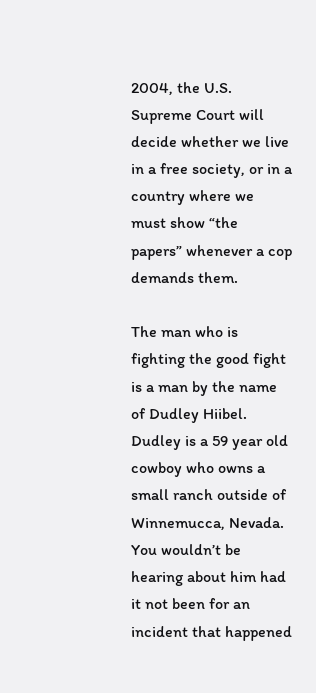2004, the U.S. Supreme Court will decide whether we live in a free society, or in a country where we must show “the papers” whenever a cop demands them.

The man who is fighting the good fight is a man by the name of Dudley Hiibel. Dudley is a 59 year old cowboy who owns a small ranch outside of Winnemucca, Nevada. You wouldn’t be hearing about him had it not been for an incident that happened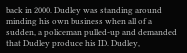back in 2000. Dudley was standing around minding his own business when all of a sudden, a policeman pulled-up and demanded that Dudley produce his ID. Dudley,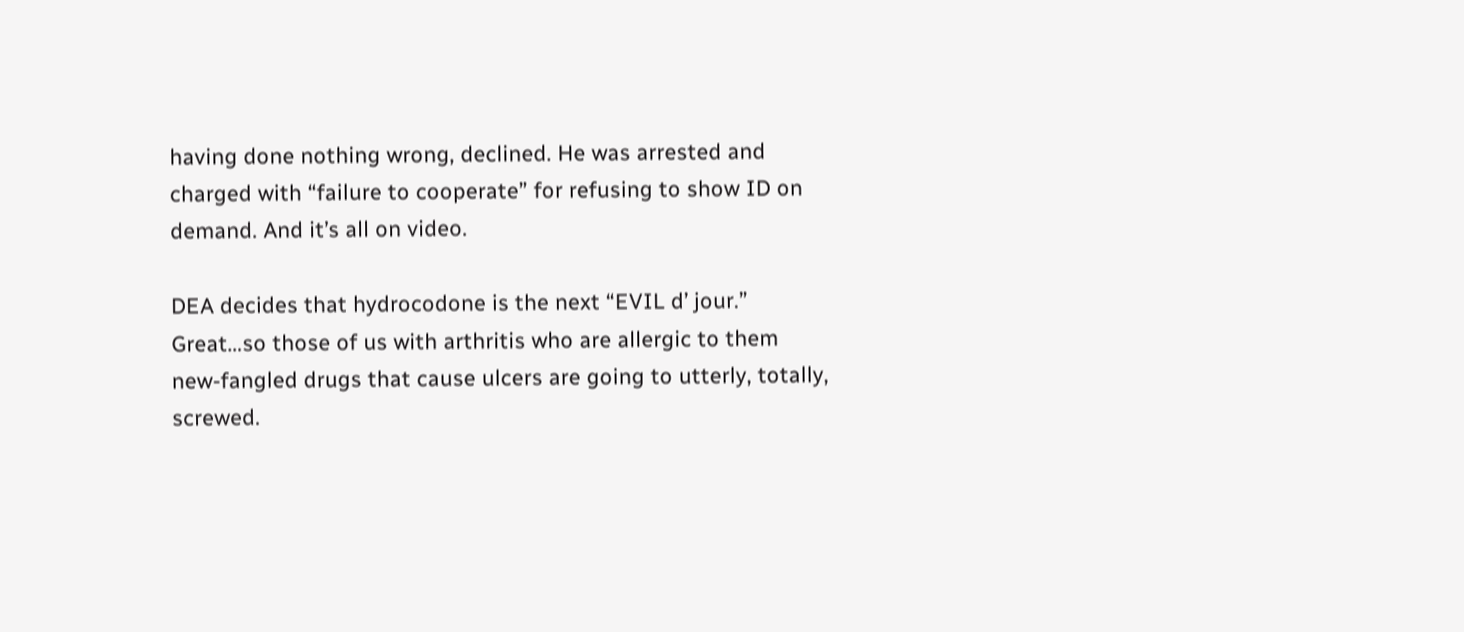having done nothing wrong, declined. He was arrested and charged with “failure to cooperate” for refusing to show ID on demand. And it’s all on video.

DEA decides that hydrocodone is the next “EVIL d’ jour.” Great…so those of us with arthritis who are allergic to them new-fangled drugs that cause ulcers are going to utterly, totally, screwed.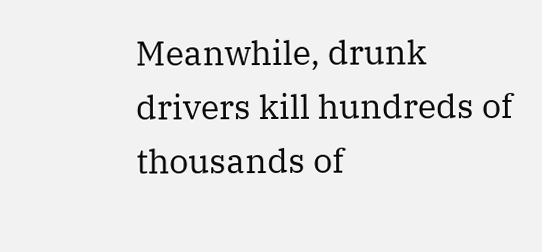Meanwhile, drunk drivers kill hundreds of thousands of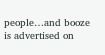people…and booze is advertised on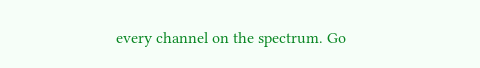every channel on the spectrum. Go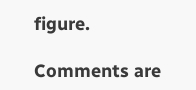figure.

Comments are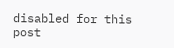disabled for this post